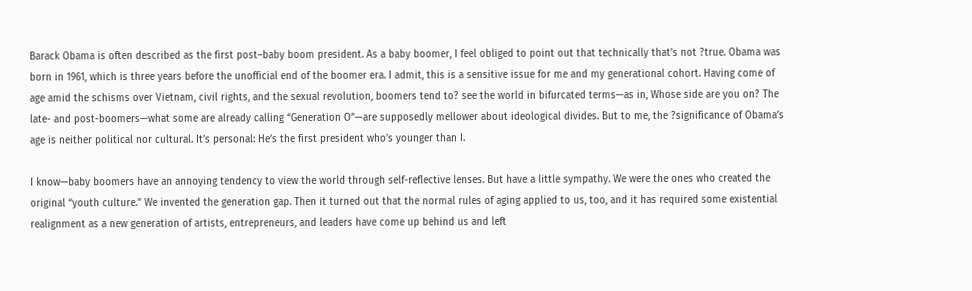Barack Obama is often described as the first post–baby boom president. As a baby boomer, I feel obliged to point out that technically that’s not ?true. Obama was born in 1961, which is three years before the unofficial end of the boomer era. I admit, this is a sensitive issue for me and my generational cohort. Having come of age amid the schisms over Vietnam, civil rights, and the sexual revolution, boomers tend to? see the world in bifurcated terms—as in, Whose side are you on? The late- and post-boomers—what some are already calling “Generation O”—are supposedly mellower about ideological divides. But to me, the ?significance of Obama’s age is neither political nor cultural. It’s personal: He’s the first president who’s younger than I.

I know—baby boomers have an annoying tendency to view the world through self-reflective lenses. But have a little sympathy. We were the ones who created the original “youth culture.” We invented the generation gap. Then it turned out that the normal rules of aging applied to us, too, and it has required some existential realignment as a new generation of artists, entrepreneurs, and leaders have come up behind us and left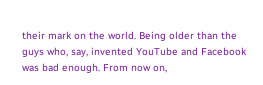their mark on the world. Being older than the guys who, say, invented YouTube and Facebook was bad enough. From now on,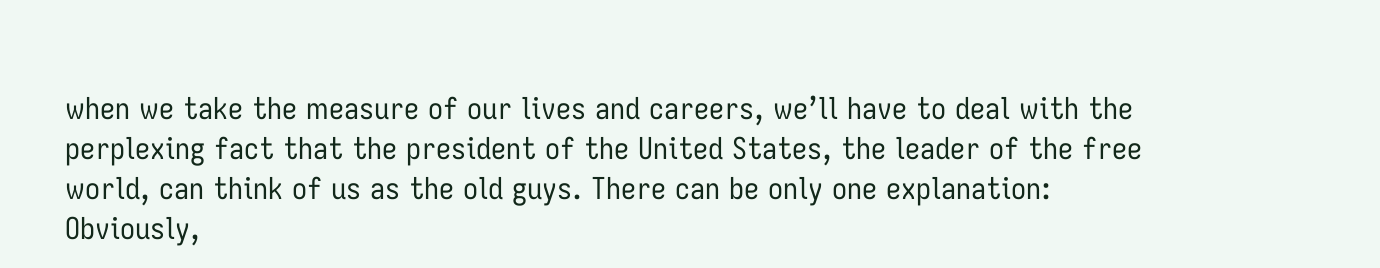when we take the measure of our lives and careers, we’ll have to deal with the perplexing fact that the president of the United States, the leader of the free world, can think of us as the old guys. There can be only one explanation: Obviously,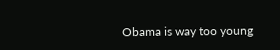Obama is way too young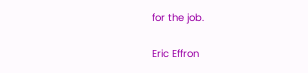for the job.

Eric Effron